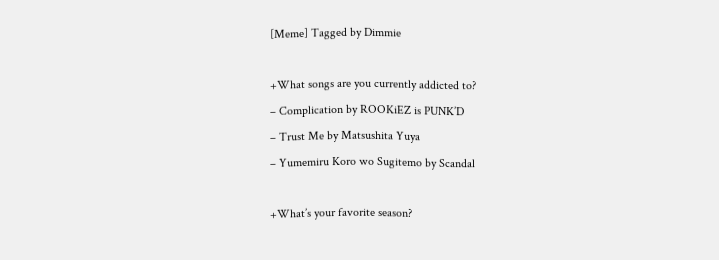[Meme] Tagged by Dimmie

+What songs are you currently addicted to?
– Complication by ROOKiEZ is PUNK’D
– Trust Me by Matsushita Yuya
– Yumemiru Koro wo Sugitemo by Scandal

+What’s your favorite season?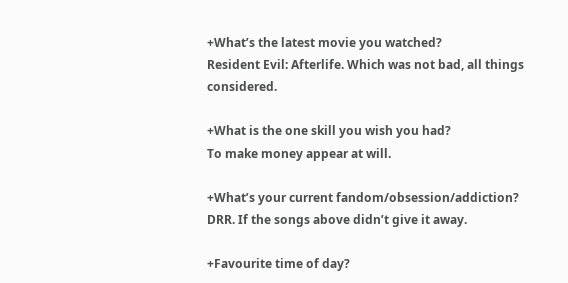+What’s the latest movie you watched?
Resident Evil: Afterlife. Which was not bad, all things considered.

+What is the one skill you wish you had?
To make money appear at will.

+What’s your current fandom/obsession/addiction?
DRR. If the songs above didn’t give it away.

+Favourite time of day?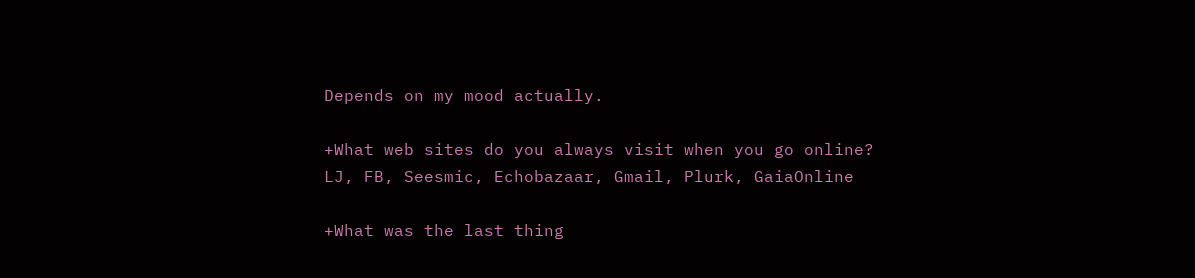Depends on my mood actually.

+What web sites do you always visit when you go online?
LJ, FB, Seesmic, Echobazaar, Gmail, Plurk, GaiaOnline

+What was the last thing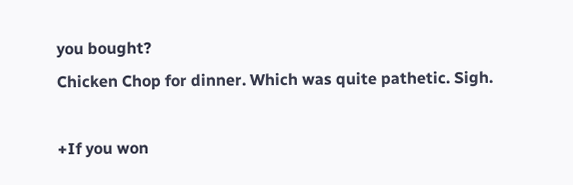you bought?
Chicken Chop for dinner. Which was quite pathetic. Sigh.

+If you won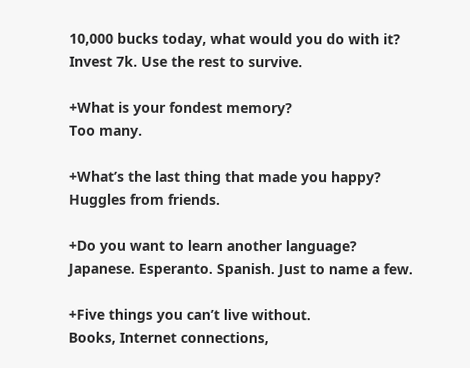10,000 bucks today, what would you do with it?
Invest 7k. Use the rest to survive.

+What is your fondest memory?
Too many.

+What’s the last thing that made you happy?
Huggles from friends.

+Do you want to learn another language?
Japanese. Esperanto. Spanish. Just to name a few.

+Five things you can’t live without.
Books, Internet connections,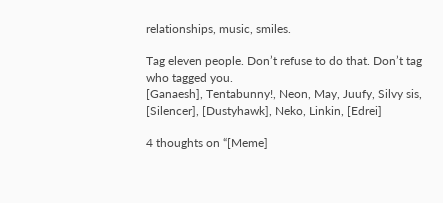relationships, music, smiles.

Tag eleven people. Don’t refuse to do that. Don’t tag who tagged you.
[Ganaesh], Tentabunny!, Neon, May, Juufy, Silvy sis, [Silencer], [Dustyhawk], Neko, Linkin, [Edrei]

4 thoughts on “[Meme]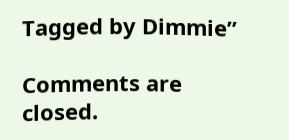Tagged by Dimmie”

Comments are closed.